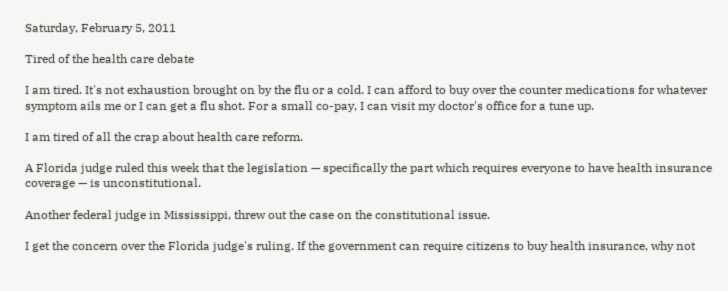Saturday, February 5, 2011

Tired of the health care debate

I am tired. It's not exhaustion brought on by the flu or a cold. I can afford to buy over the counter medications for whatever symptom ails me or I can get a flu shot. For a small co-pay, I can visit my doctor's office for a tune up.

I am tired of all the crap about health care reform.

A Florida judge ruled this week that the legislation — specifically the part which requires everyone to have health insurance coverage — is unconstitutional.

Another federal judge in Mississippi, threw out the case on the constitutional issue.

I get the concern over the Florida judge's ruling. If the government can require citizens to buy health insurance, why not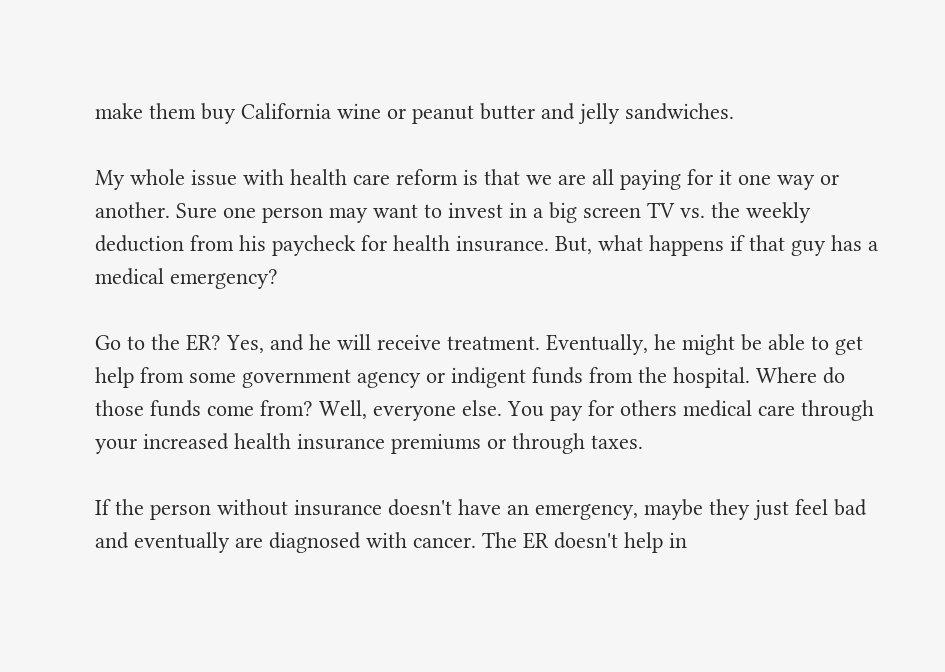make them buy California wine or peanut butter and jelly sandwiches.

My whole issue with health care reform is that we are all paying for it one way or another. Sure one person may want to invest in a big screen TV vs. the weekly deduction from his paycheck for health insurance. But, what happens if that guy has a medical emergency?

Go to the ER? Yes, and he will receive treatment. Eventually, he might be able to get help from some government agency or indigent funds from the hospital. Where do those funds come from? Well, everyone else. You pay for others medical care through your increased health insurance premiums or through taxes.

If the person without insurance doesn't have an emergency, maybe they just feel bad and eventually are diagnosed with cancer. The ER doesn't help in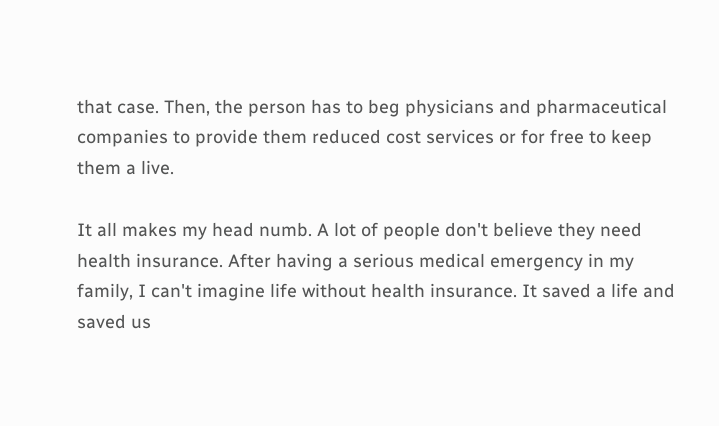that case. Then, the person has to beg physicians and pharmaceutical companies to provide them reduced cost services or for free to keep them a live.

It all makes my head numb. A lot of people don't believe they need health insurance. After having a serious medical emergency in my family, I can't imagine life without health insurance. It saved a life and saved us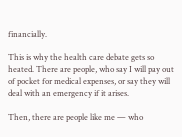financially.

This is why the health care debate gets so heated. There are people, who say I will pay out of pocket for medical expenses, or say they will deal with an emergency if it arises.

Then, there are people like me — who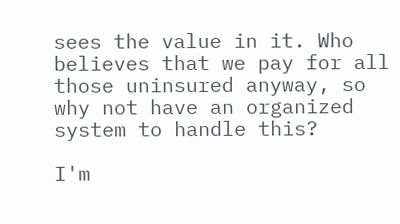sees the value in it. Who believes that we pay for all those uninsured anyway, so why not have an organized system to handle this?

I'm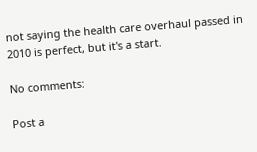not saying the health care overhaul passed in 2010 is perfect, but it's a start.

No comments:

Post a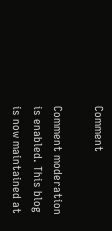Comment

Comment moderation is enabled. This blog is now maintained at